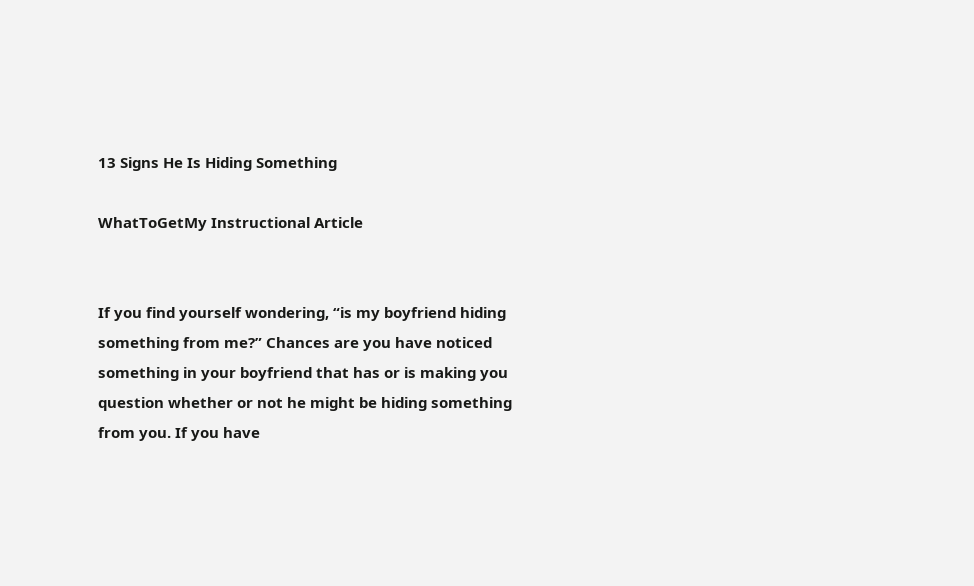13 Signs He Is Hiding Something

WhatToGetMy Instructional Article


If you find yourself wondering, “is my boyfriend hiding something from me?” Chances are you have noticed something in your boyfriend that has or is making you question whether or not he might be hiding something from you. If you have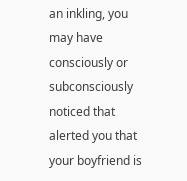an inkling, you may have consciously or subconsciously noticed that alerted you that your boyfriend is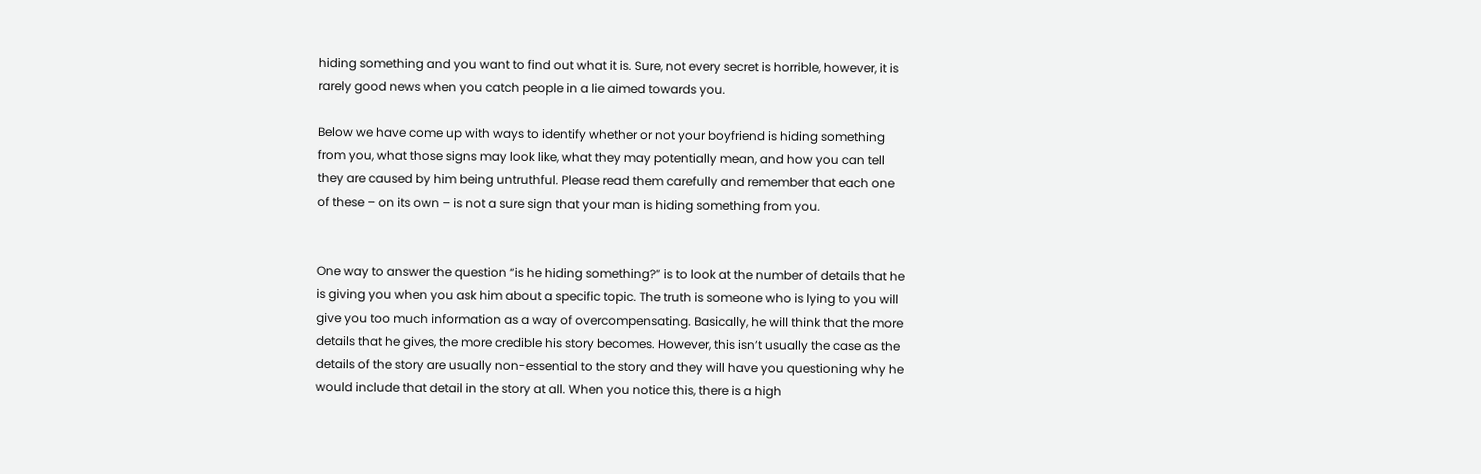hiding something and you want to find out what it is. Sure, not every secret is horrible, however, it is rarely good news when you catch people in a lie aimed towards you.

Below we have come up with ways to identify whether or not your boyfriend is hiding something from you, what those signs may look like, what they may potentially mean, and how you can tell they are caused by him being untruthful. Please read them carefully and remember that each one of these – on its own – is not a sure sign that your man is hiding something from you.


One way to answer the question “is he hiding something?” is to look at the number of details that he is giving you when you ask him about a specific topic. The truth is someone who is lying to you will give you too much information as a way of overcompensating. Basically, he will think that the more details that he gives, the more credible his story becomes. However, this isn’t usually the case as the details of the story are usually non-essential to the story and they will have you questioning why he would include that detail in the story at all. When you notice this, there is a high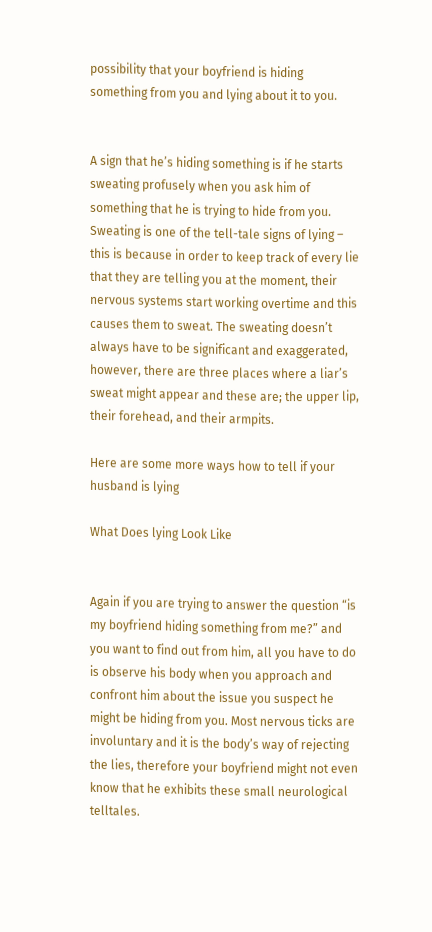possibility that your boyfriend is hiding something from you and lying about it to you.


A sign that he’s hiding something is if he starts sweating profusely when you ask him of something that he is trying to hide from you. Sweating is one of the tell-tale signs of lying – this is because in order to keep track of every lie that they are telling you at the moment, their nervous systems start working overtime and this causes them to sweat. The sweating doesn’t always have to be significant and exaggerated, however, there are three places where a liar’s sweat might appear and these are; the upper lip, their forehead, and their armpits.

Here are some more ways how to tell if your husband is lying

What Does lying Look Like


Again if you are trying to answer the question “is my boyfriend hiding something from me?” and you want to find out from him, all you have to do is observe his body when you approach and confront him about the issue you suspect he might be hiding from you. Most nervous ticks are involuntary and it is the body’s way of rejecting the lies, therefore your boyfriend might not even know that he exhibits these small neurological telltales.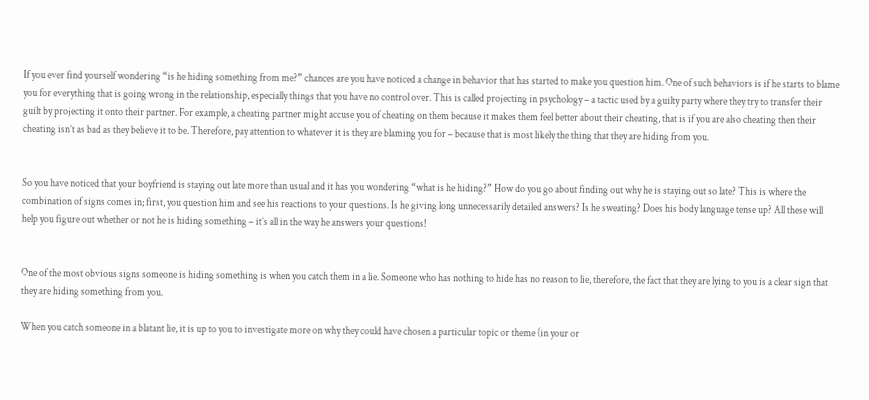If you ever find yourself wondering “is he hiding something from me?” chances are you have noticed a change in behavior that has started to make you question him. One of such behaviors is if he starts to blame you for everything that is going wrong in the relationship, especially things that you have no control over. This is called projecting in psychology – a tactic used by a guilty party where they try to transfer their guilt by projecting it onto their partner. For example, a cheating partner might accuse you of cheating on them because it makes them feel better about their cheating, that is if you are also cheating then their cheating isn’t as bad as they believe it to be. Therefore, pay attention to whatever it is they are blaming you for – because that is most likely the thing that they are hiding from you.


So you have noticed that your boyfriend is staying out late more than usual and it has you wondering “what is he hiding?” How do you go about finding out why he is staying out so late? This is where the combination of signs comes in; first, you question him and see his reactions to your questions. Is he giving long unnecessarily detailed answers? Is he sweating? Does his body language tense up? All these will help you figure out whether or not he is hiding something – it’s all in the way he answers your questions!


One of the most obvious signs someone is hiding something is when you catch them in a lie. Someone who has nothing to hide has no reason to lie, therefore, the fact that they are lying to you is a clear sign that they are hiding something from you.

When you catch someone in a blatant lie, it is up to you to investigate more on why they could have chosen a particular topic or theme (in your or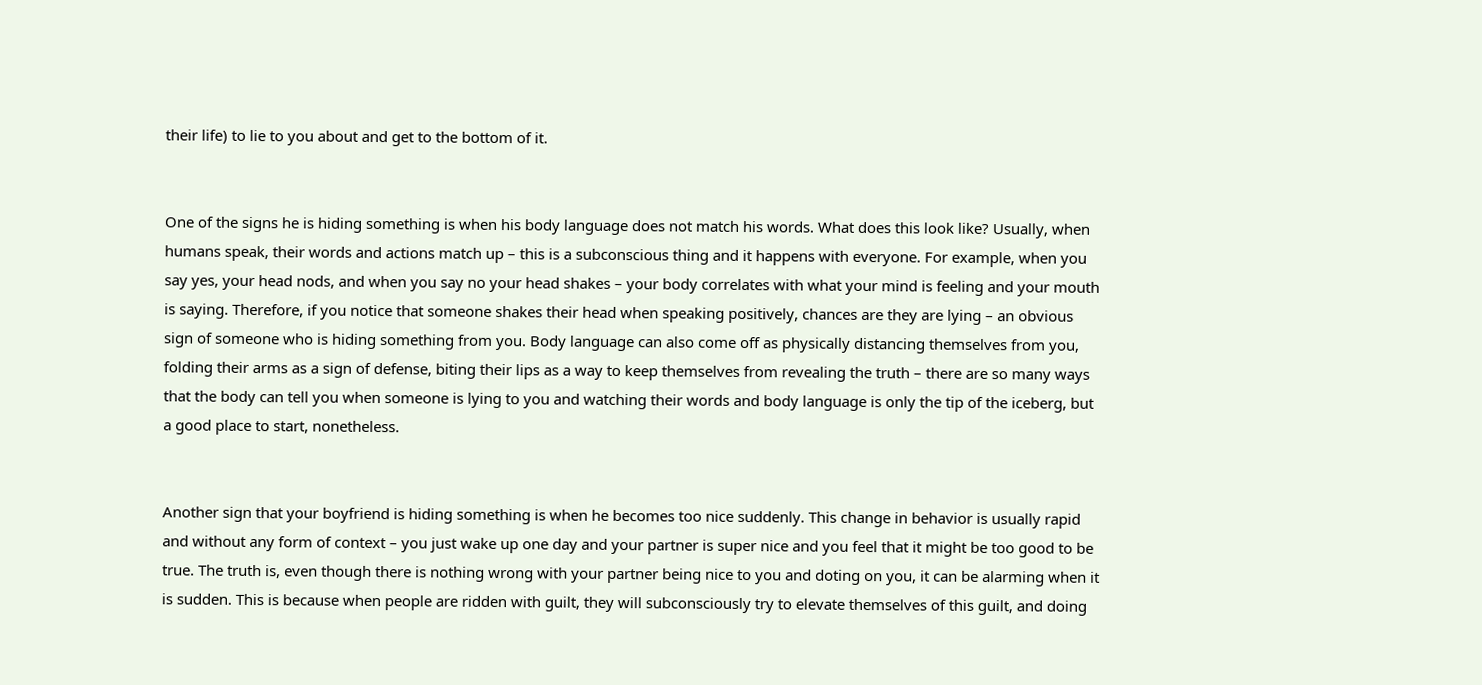their life) to lie to you about and get to the bottom of it.


One of the signs he is hiding something is when his body language does not match his words. What does this look like? Usually, when humans speak, their words and actions match up – this is a subconscious thing and it happens with everyone. For example, when you say yes, your head nods, and when you say no your head shakes – your body correlates with what your mind is feeling and your mouth is saying. Therefore, if you notice that someone shakes their head when speaking positively, chances are they are lying – an obvious sign of someone who is hiding something from you. Body language can also come off as physically distancing themselves from you, folding their arms as a sign of defense, biting their lips as a way to keep themselves from revealing the truth – there are so many ways that the body can tell you when someone is lying to you and watching their words and body language is only the tip of the iceberg, but a good place to start, nonetheless.


Another sign that your boyfriend is hiding something is when he becomes too nice suddenly. This change in behavior is usually rapid and without any form of context – you just wake up one day and your partner is super nice and you feel that it might be too good to be true. The truth is, even though there is nothing wrong with your partner being nice to you and doting on you, it can be alarming when it is sudden. This is because when people are ridden with guilt, they will subconsciously try to elevate themselves of this guilt, and doing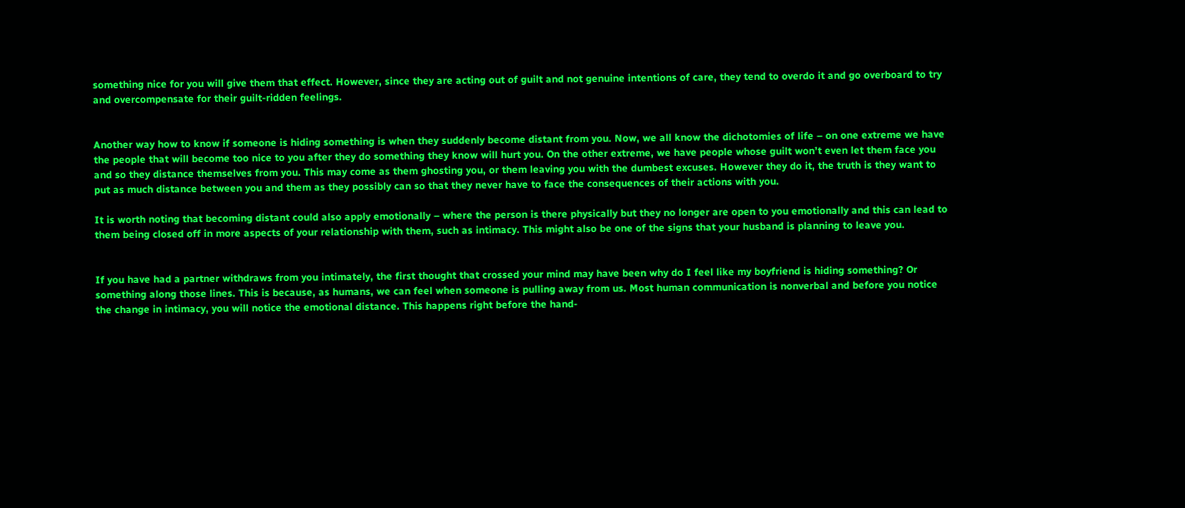something nice for you will give them that effect. However, since they are acting out of guilt and not genuine intentions of care, they tend to overdo it and go overboard to try and overcompensate for their guilt-ridden feelings.


Another way how to know if someone is hiding something is when they suddenly become distant from you. Now, we all know the dichotomies of life – on one extreme we have the people that will become too nice to you after they do something they know will hurt you. On the other extreme, we have people whose guilt won’t even let them face you and so they distance themselves from you. This may come as them ghosting you, or them leaving you with the dumbest excuses. However they do it, the truth is they want to put as much distance between you and them as they possibly can so that they never have to face the consequences of their actions with you.

It is worth noting that becoming distant could also apply emotionally – where the person is there physically but they no longer are open to you emotionally and this can lead to them being closed off in more aspects of your relationship with them, such as intimacy. This might also be one of the signs that your husband is planning to leave you.


If you have had a partner withdraws from you intimately, the first thought that crossed your mind may have been why do I feel like my boyfriend is hiding something? Or something along those lines. This is because, as humans, we can feel when someone is pulling away from us. Most human communication is nonverbal and before you notice the change in intimacy, you will notice the emotional distance. This happens right before the hand-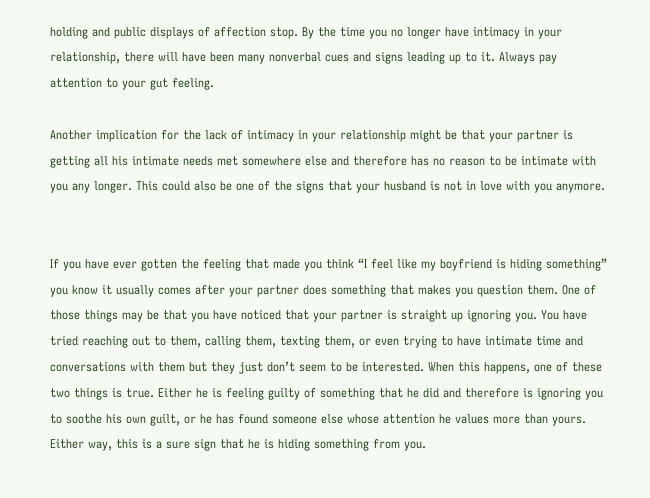holding and public displays of affection stop. By the time you no longer have intimacy in your relationship, there will have been many nonverbal cues and signs leading up to it. Always pay attention to your gut feeling.

Another implication for the lack of intimacy in your relationship might be that your partner is getting all his intimate needs met somewhere else and therefore has no reason to be intimate with you any longer. This could also be one of the signs that your husband is not in love with you anymore.


If you have ever gotten the feeling that made you think “I feel like my boyfriend is hiding something” you know it usually comes after your partner does something that makes you question them. One of those things may be that you have noticed that your partner is straight up ignoring you. You have tried reaching out to them, calling them, texting them, or even trying to have intimate time and conversations with them but they just don’t seem to be interested. When this happens, one of these two things is true. Either he is feeling guilty of something that he did and therefore is ignoring you to soothe his own guilt, or he has found someone else whose attention he values more than yours. Either way, this is a sure sign that he is hiding something from you.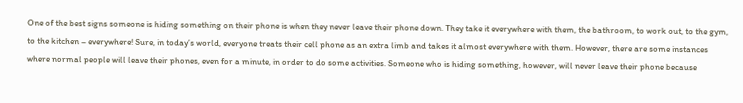One of the best signs someone is hiding something on their phone is when they never leave their phone down. They take it everywhere with them, the bathroom, to work out, to the gym, to the kitchen – everywhere! Sure, in today’s world, everyone treats their cell phone as an extra limb and takes it almost everywhere with them. However, there are some instances where normal people will leave their phones, even for a minute, in order to do some activities. Someone who is hiding something, however, will never leave their phone because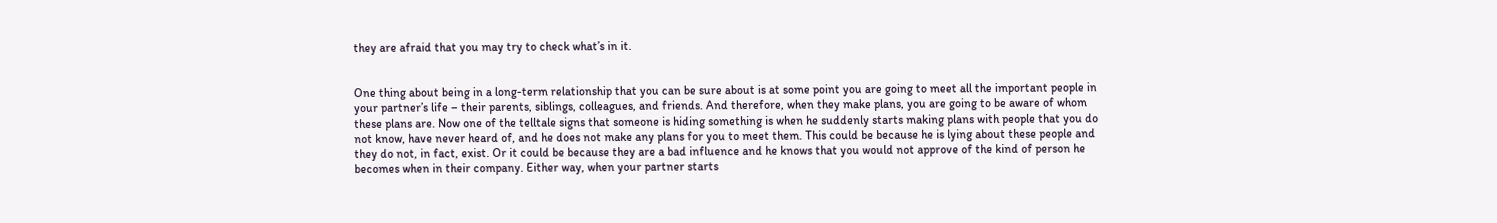they are afraid that you may try to check what’s in it.


One thing about being in a long-term relationship that you can be sure about is at some point you are going to meet all the important people in your partner’s life – their parents, siblings, colleagues, and friends. And therefore, when they make plans, you are going to be aware of whom these plans are. Now one of the telltale signs that someone is hiding something is when he suddenly starts making plans with people that you do not know, have never heard of, and he does not make any plans for you to meet them. This could be because he is lying about these people and they do not, in fact, exist. Or it could be because they are a bad influence and he knows that you would not approve of the kind of person he becomes when in their company. Either way, when your partner starts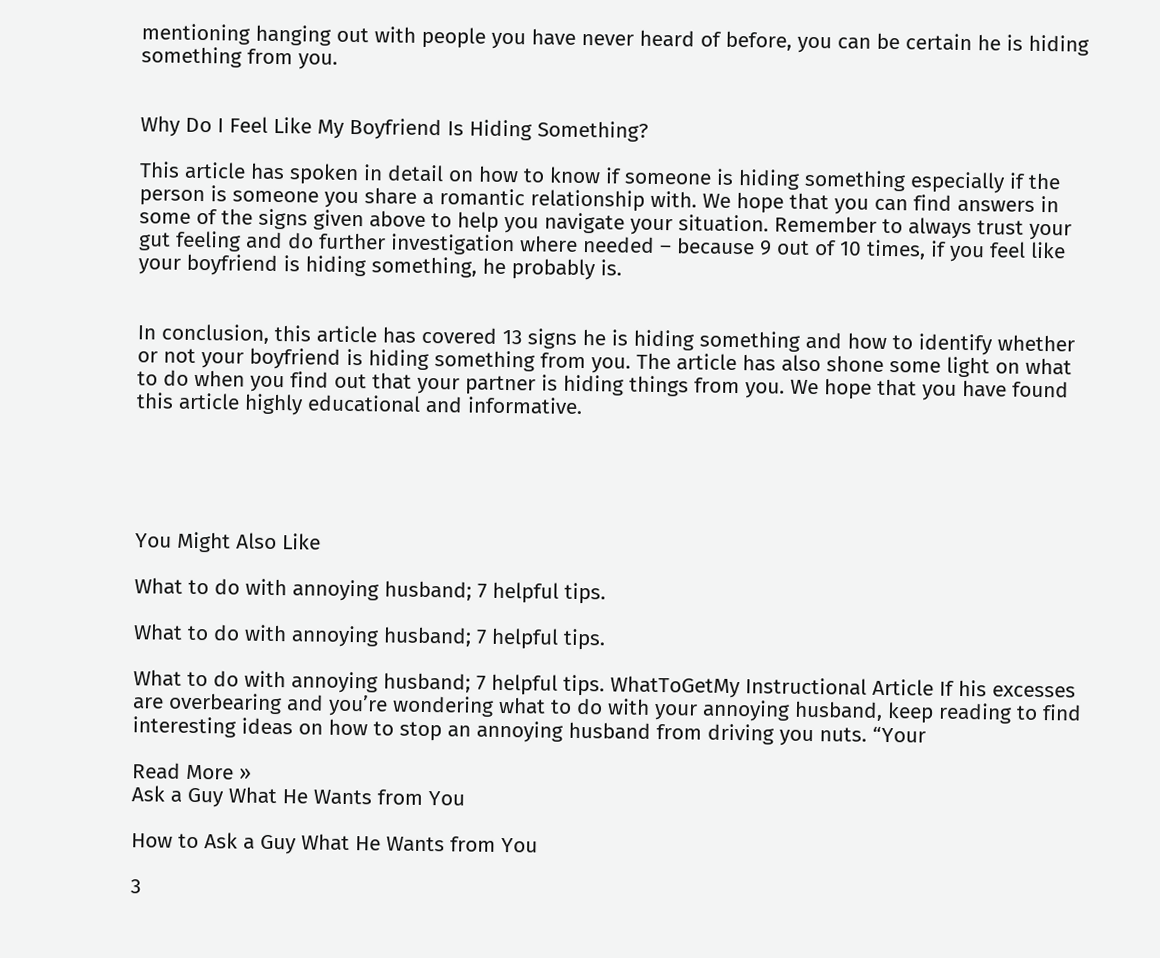mentioning hanging out with people you have never heard of before, you can be certain he is hiding something from you.


Why Do I Feel Like My Boyfriend Is Hiding Something?

This article has spoken in detail on how to know if someone is hiding something especially if the person is someone you share a romantic relationship with. We hope that you can find answers in some of the signs given above to help you navigate your situation. Remember to always trust your gut feeling and do further investigation where needed – because 9 out of 10 times, if you feel like your boyfriend is hiding something, he probably is.


In conclusion, this article has covered 13 signs he is hiding something and how to identify whether or not your boyfriend is hiding something from you. The article has also shone some light on what to do when you find out that your partner is hiding things from you. We hope that you have found this article highly educational and informative.





You Might Also Like

What to do with annoying husband; 7 helpful tips.

What to do with annoying husband; 7 helpful tips.

What to do with annoying husband; 7 helpful tips. WhatToGetMy Instructional Article If his excesses are overbearing and you’re wondering what to do with your annoying husband, keep reading to find interesting ideas on how to stop an annoying husband from driving you nuts. “Your

Read More »
Ask a Guy What He Wants from You

How to Ask a Guy What He Wants from You

3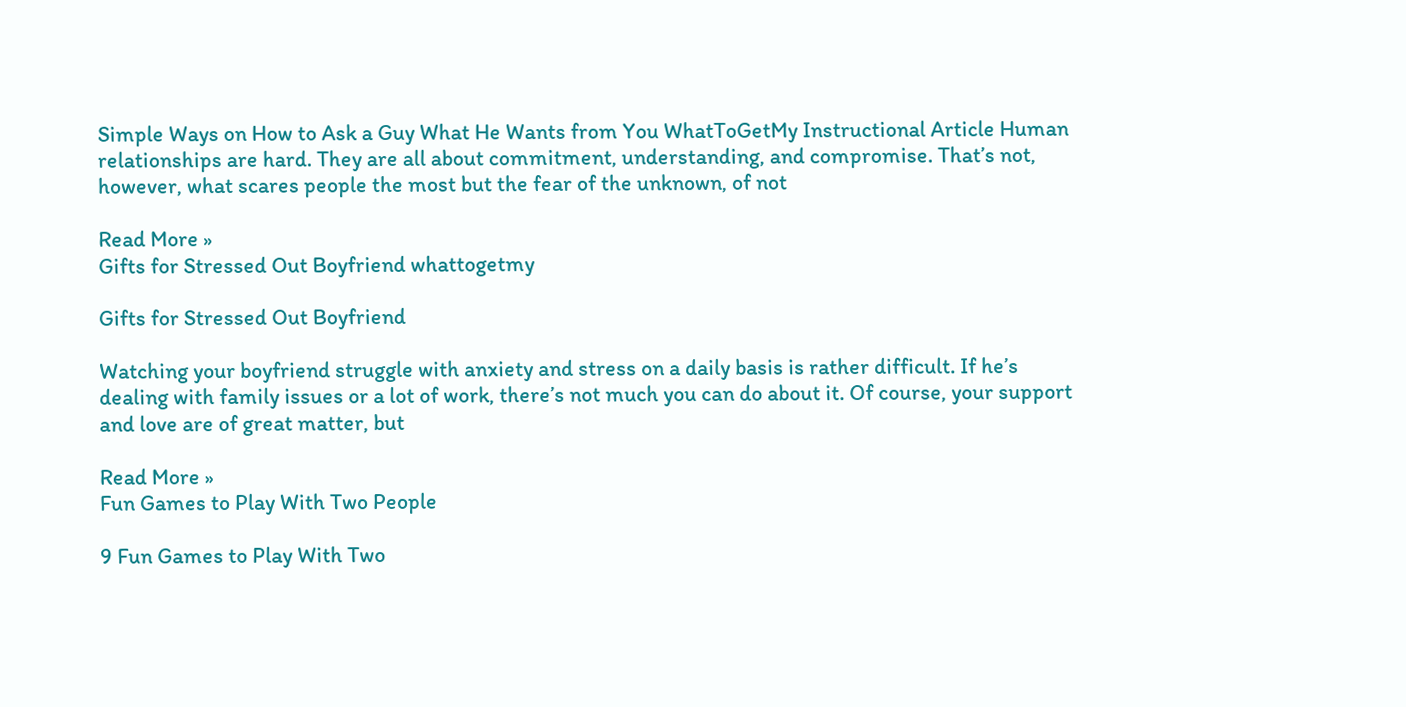Simple Ways on How to Ask a Guy What He Wants from You WhatToGetMy Instructional Article Human relationships are hard. They are all about commitment, understanding, and compromise. That’s not, however, what scares people the most but the fear of the unknown, of not

Read More »
Gifts for Stressed Out Boyfriend whattogetmy

Gifts for Stressed Out Boyfriend

Watching your boyfriend struggle with anxiety and stress on a daily basis is rather difficult. If he’s dealing with family issues or a lot of work, there’s not much you can do about it. Of course, your support and love are of great matter, but

Read More »
Fun Games to Play With Two People

9 Fun Games to Play With Two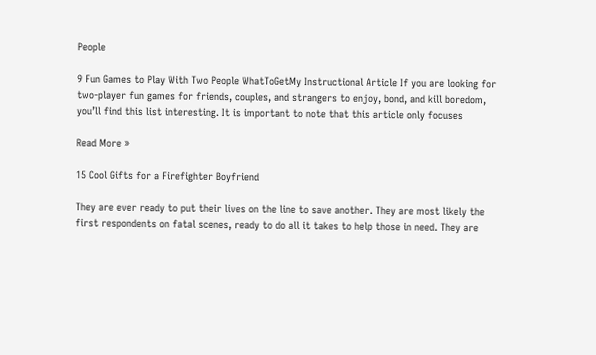People

9 Fun Games to Play With Two People WhatToGetMy Instructional Article If you are looking for two-player fun games for friends, couples, and strangers to enjoy, bond, and kill boredom, you’ll find this list interesting. It is important to note that this article only focuses

Read More »

15 Cool Gifts for a Firefighter Boyfriend

They are ever ready to put their lives on the line to save another. They are most likely the first respondents on fatal scenes, ready to do all it takes to help those in need. They are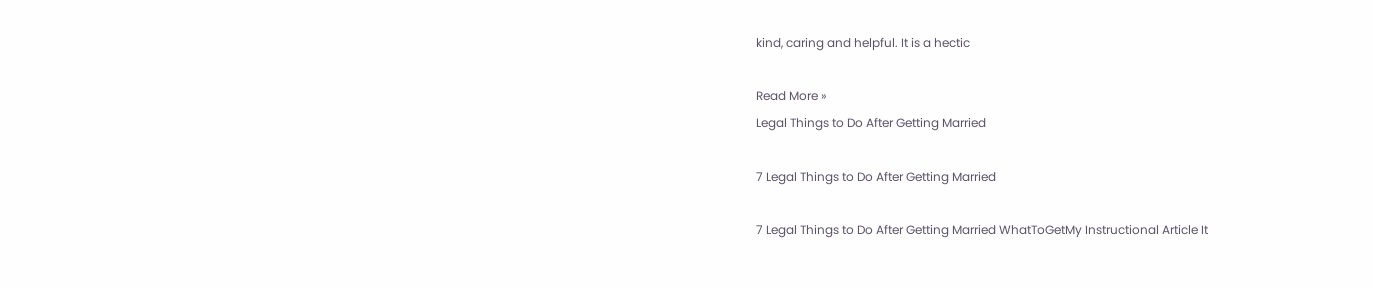kind, caring and helpful. It is a hectic

Read More »
Legal Things to Do After Getting Married

7 Legal Things to Do After Getting Married

7 Legal Things to Do After Getting Married WhatToGetMy Instructional Article It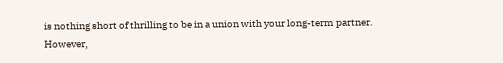is nothing short of thrilling to be in a union with your long-term partner. However,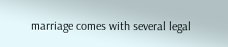marriage comes with several legal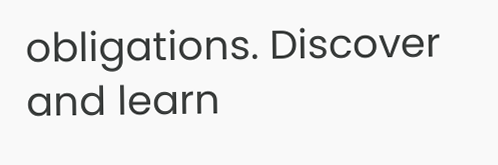obligations. Discover and learn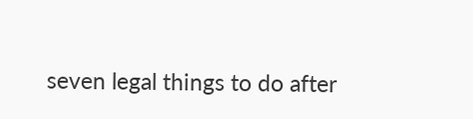seven legal things to do after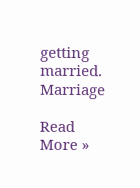getting married. Marriage

Read More »